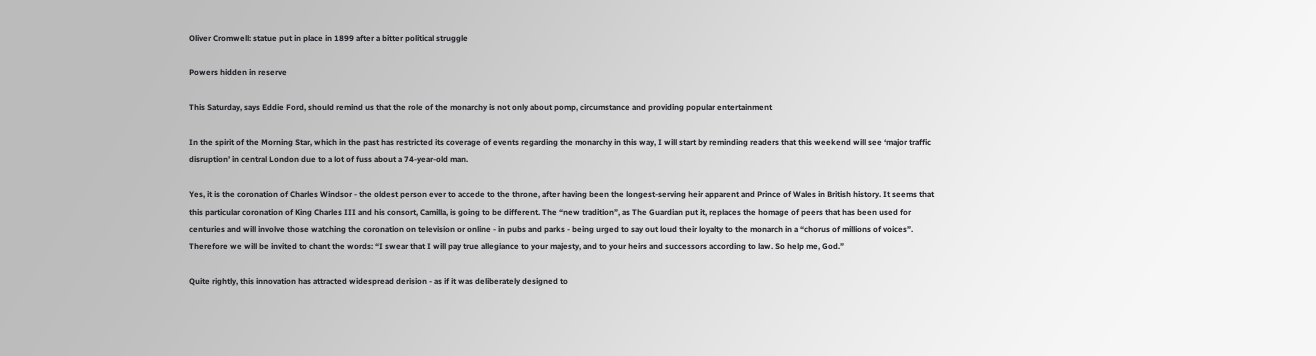Oliver Cromwell: statue put in place in 1899 after a bitter political struggle

Powers hidden in reserve

This Saturday, says Eddie Ford, should remind us that the role of the monarchy is not only about pomp, circumstance and providing popular entertainment

In the spirit of the Morning Star, which in the past has restricted its coverage of events regarding the monarchy in this way, I will start by reminding readers that this weekend will see ‘major traffic disruption’ in central London due to a lot of fuss about a 74-year-old man.

Yes, it is the coronation of Charles Windsor - the oldest person ever to accede to the throne, after having been the longest-serving heir apparent and Prince of Wales in British history. It seems that this particular coronation of King Charles III and his consort, Camilla, is going to be different. The “new tradition”, as The Guardian put it, replaces the homage of peers that has been used for centuries and will involve those watching the coronation on television or online - in pubs and parks - being urged to say out loud their loyalty to the monarch in a “chorus of millions of voices”. Therefore we will be invited to chant the words: “I swear that I will pay true allegiance to your majesty, and to your heirs and successors according to law. So help me, God.”

Quite rightly, this innovation has attracted widespread derision - as if it was deliberately designed to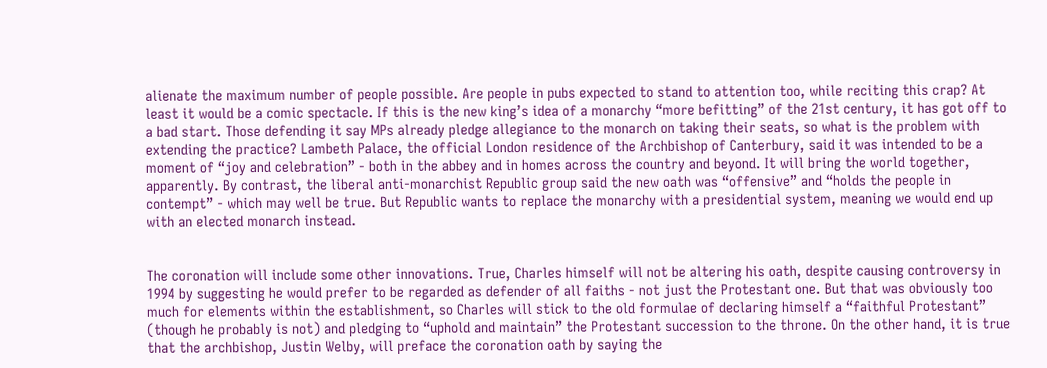alienate the maximum number of people possible. Are people in pubs expected to stand to attention too, while reciting this crap? At least it would be a comic spectacle. If this is the new king’s idea of a monarchy “more befitting” of the 21st century, it has got off to a bad start. Those defending it say MPs already pledge allegiance to the monarch on taking their seats, so what is the problem with extending the practice? Lambeth Palace, the official London residence of the Archbishop of Canterbury, said it was intended to be a moment of “joy and celebration” - both in the abbey and in homes across the country and beyond. It will bring the world together, apparently. By contrast, the liberal anti-monarchist Republic group said the new oath was “offensive” and “holds the people in contempt” - which may well be true. But Republic wants to replace the monarchy with a presidential system, meaning we would end up with an elected monarch instead.


The coronation will include some other innovations. True, Charles himself will not be altering his oath, despite causing controversy in 1994 by suggesting he would prefer to be regarded as defender of all faiths - not just the Protestant one. But that was obviously too much for elements within the establishment, so Charles will stick to the old formulae of declaring himself a “faithful Protestant” (though he probably is not) and pledging to “uphold and maintain” the Protestant succession to the throne. On the other hand, it is true that the archbishop, Justin Welby, will preface the coronation oath by saying the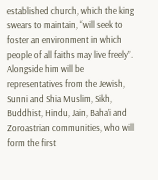established church, which the king swears to maintain, “will seek to foster an environment in which people of all faiths may live freely”. Alongside him will be representatives from the Jewish, Sunni and Shia Muslim, Sikh, Buddhist, Hindu, Jain, Baha’i and Zoroastrian communities, who will form the first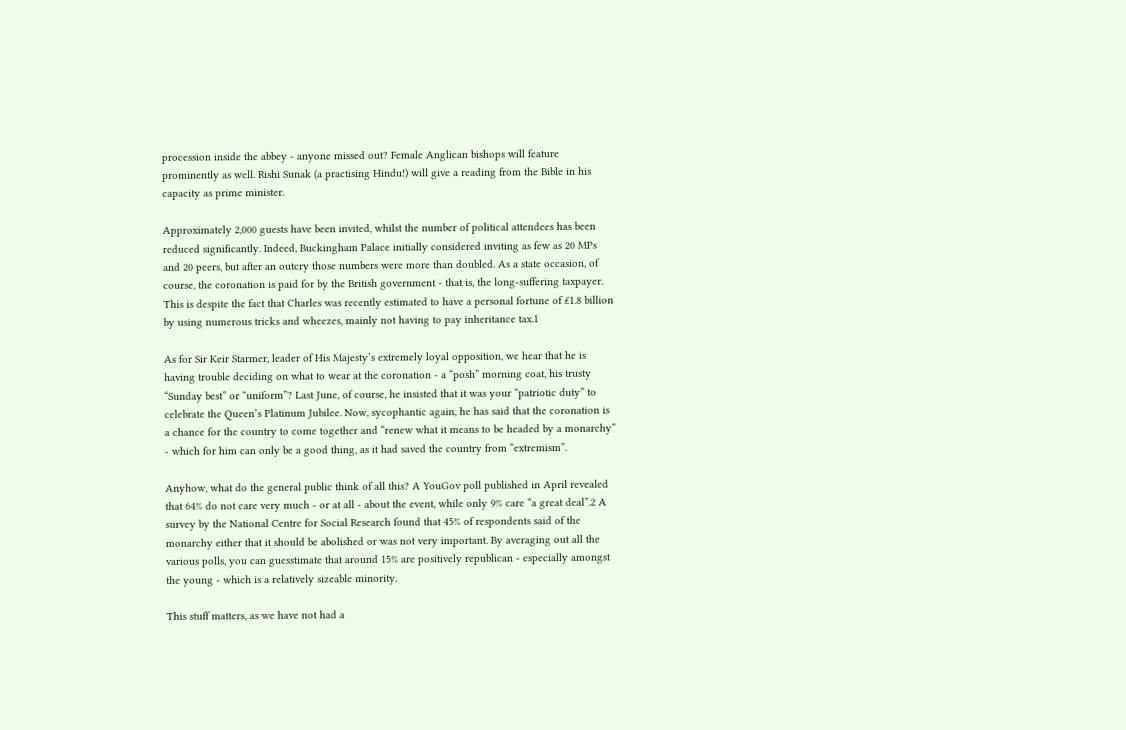procession inside the abbey - anyone missed out? Female Anglican bishops will feature prominently as well. Rishi Sunak (a practising Hindu!) will give a reading from the Bible in his capacity as prime minister.

Approximately 2,000 guests have been invited, whilst the number of political attendees has been reduced significantly. Indeed, Buckingham Palace initially considered inviting as few as 20 MPs and 20 peers, but after an outcry those numbers were more than doubled. As a state occasion, of course, the coronation is paid for by the British government - that is, the long-suffering taxpayer. This is despite the fact that Charles was recently estimated to have a personal fortune of £1.8 billion by using numerous tricks and wheezes, mainly not having to pay inheritance tax.1

As for Sir Keir Starmer, leader of His Majesty’s extremely loyal opposition, we hear that he is having trouble deciding on what to wear at the coronation - a “posh” morning coat, his trusty “Sunday best” or “uniform”? Last June, of course, he insisted that it was your “patriotic duty” to celebrate the Queen’s Platinum Jubilee. Now, sycophantic again, he has said that the coronation is a chance for the country to come together and “renew what it means to be headed by a monarchy” - which for him can only be a good thing, as it had saved the country from “extremism”.

Anyhow, what do the general public think of all this? A YouGov poll published in April revealed that 64% do not care very much - or at all - about the event, while only 9% care “a great deal”.2 A survey by the National Centre for Social Research found that 45% of respondents said of the monarchy either that it should be abolished or was not very important. By averaging out all the various polls, you can guesstimate that around 15% are positively republican - especially amongst the young - which is a relatively sizeable minority.

This stuff matters, as we have not had a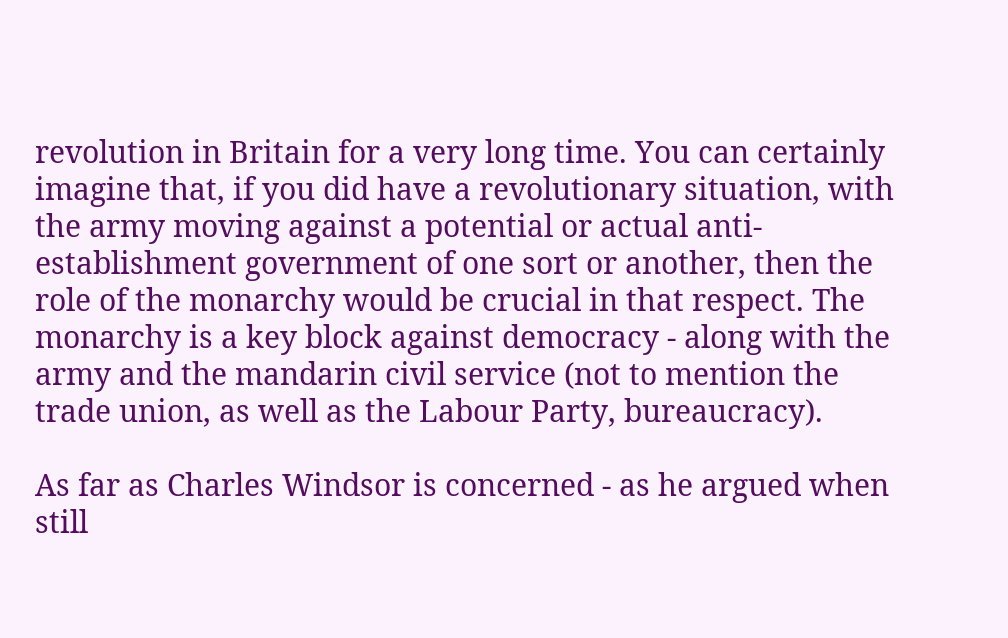revolution in Britain for a very long time. You can certainly imagine that, if you did have a revolutionary situation, with the army moving against a potential or actual anti-establishment government of one sort or another, then the role of the monarchy would be crucial in that respect. The monarchy is a key block against democracy - along with the army and the mandarin civil service (not to mention the trade union, as well as the Labour Party, bureaucracy).

As far as Charles Windsor is concerned - as he argued when still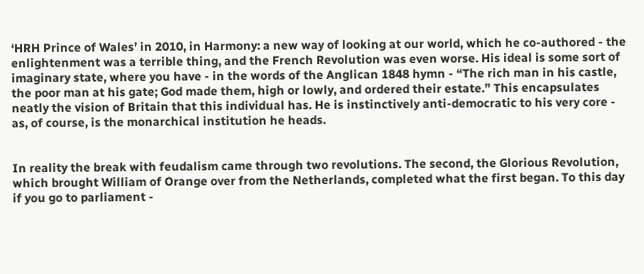‘HRH Prince of Wales’ in 2010, in Harmony: a new way of looking at our world, which he co-authored - the enlightenment was a terrible thing, and the French Revolution was even worse. His ideal is some sort of imaginary state, where you have - in the words of the Anglican 1848 hymn - “The rich man in his castle, the poor man at his gate; God made them, high or lowly, and ordered their estate.” This encapsulates neatly the vision of Britain that this individual has. He is instinctively anti-democratic to his very core - as, of course, is the monarchical institution he heads.


In reality the break with feudalism came through two revolutions. The second, the Glorious Revolution, which brought William of Orange over from the Netherlands, completed what the first began. To this day if you go to parliament -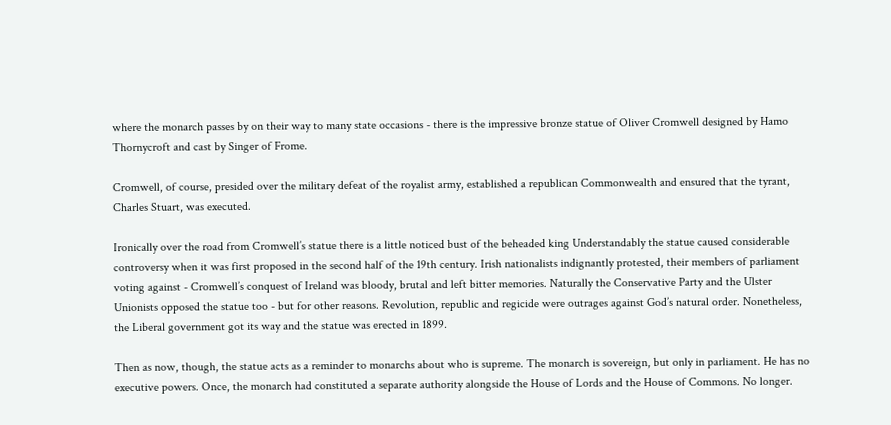where the monarch passes by on their way to many state occasions - there is the impressive bronze statue of Oliver Cromwell designed by Hamo Thornycroft and cast by Singer of Frome.

Cromwell, of course, presided over the military defeat of the royalist army, established a republican Commonwealth and ensured that the tyrant, Charles Stuart, was executed.

Ironically over the road from Cromwell’s statue there is a little noticed bust of the beheaded king Understandably the statue caused considerable controversy when it was first proposed in the second half of the 19th century. Irish nationalists indignantly protested, their members of parliament voting against - Cromwell’s conquest of Ireland was bloody, brutal and left bitter memories. Naturally the Conservative Party and the Ulster Unionists opposed the statue too - but for other reasons. Revolution, republic and regicide were outrages against God’s natural order. Nonetheless, the Liberal government got its way and the statue was erected in 1899.

Then as now, though, the statue acts as a reminder to monarchs about who is supreme. The monarch is sovereign, but only in parliament. He has no executive powers. Once, the monarch had constituted a separate authority alongside the House of Lords and the House of Commons. No longer.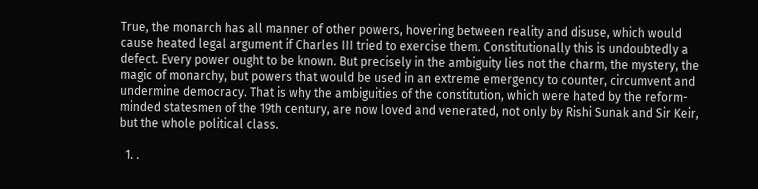True, the monarch has all manner of other powers, hovering between reality and disuse, which would cause heated legal argument if Charles III tried to exercise them. Constitutionally this is undoubtedly a defect. Every power ought to be known. But precisely in the ambiguity lies not the charm, the mystery, the magic of monarchy, but powers that would be used in an extreme emergency to counter, circumvent and undermine democracy. That is why the ambiguities of the constitution, which were hated by the reform-minded statesmen of the 19th century, are now loved and venerated, not only by Rishi Sunak and Sir Keir, but the whole political class.

  1. .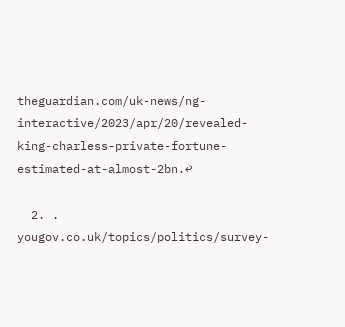theguardian.com/uk-news/ng-interactive/2023/apr/20/revealed-king-charless-private-fortune-estimated-at-almost-2bn.↩

  2. . yougov.co.uk/topics/politics/survey-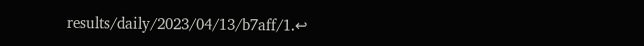results/daily/2023/04/13/b7aff/1.↩